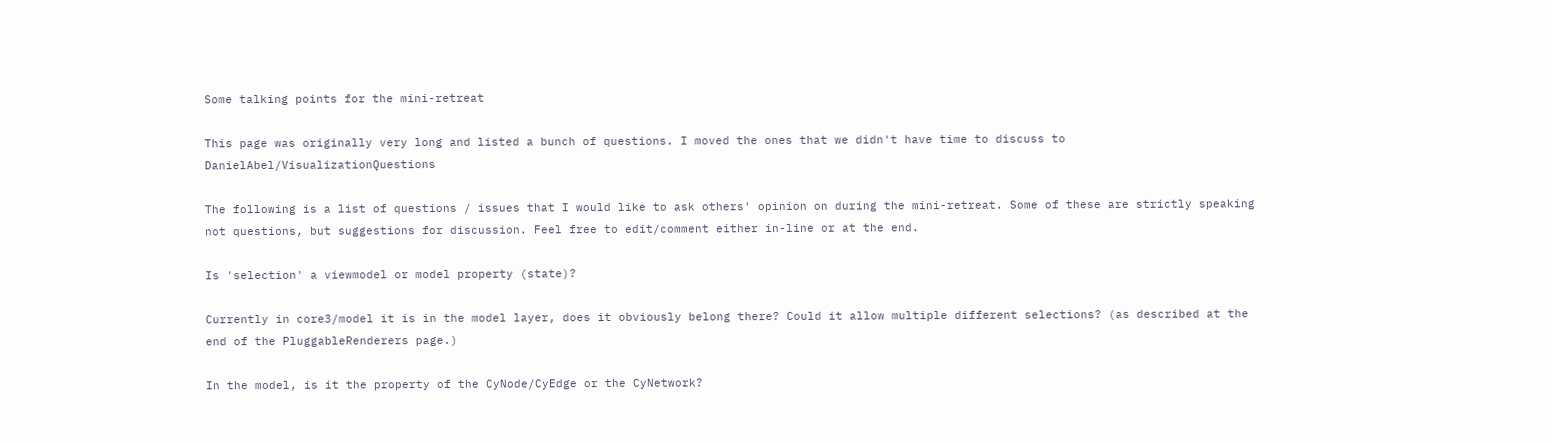Some talking points for the mini-retreat

This page was originally very long and listed a bunch of questions. I moved the ones that we didn't have time to discuss to DanielAbel/VisualizationQuestions

The following is a list of questions / issues that I would like to ask others' opinion on during the mini-retreat. Some of these are strictly speaking not questions, but suggestions for discussion. Feel free to edit/comment either in-line or at the end.

Is 'selection' a viewmodel or model property (state)?

Currently in core3/model it is in the model layer, does it obviously belong there? Could it allow multiple different selections? (as described at the end of the PluggableRenderers page.)

In the model, is it the property of the CyNode/CyEdge or the CyNetwork?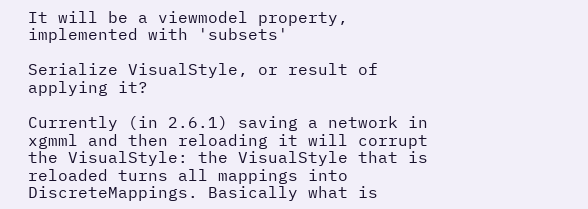It will be a viewmodel property, implemented with 'subsets'

Serialize VisualStyle, or result of applying it?

Currently (in 2.6.1) saving a network in xgmml and then reloading it will corrupt the VisualStyle: the VisualStyle that is reloaded turns all mappings into DiscreteMappings. Basically what is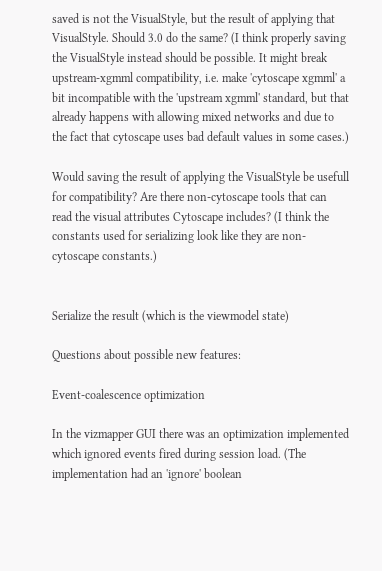saved is not the VisualStyle, but the result of applying that VisualStyle. Should 3.0 do the same? (I think properly saving the VisualStyle instead should be possible. It might break upstream-xgmml compatibility, i.e. make 'cytoscape xgmml' a bit incompatible with the 'upstream xgmml' standard, but that already happens with allowing mixed networks and due to the fact that cytoscape uses bad default values in some cases.)

Would saving the result of applying the VisualStyle be usefull for compatibility? Are there non-cytoscape tools that can read the visual attributes Cytoscape includes? (I think the constants used for serializing look like they are non-cytoscape constants.)


Serialize the result (which is the viewmodel state)

Questions about possible new features:

Event-coalescence optimization

In the vizmapper GUI there was an optimization implemented which ignored events fired during session load. (The implementation had an 'ignore' boolean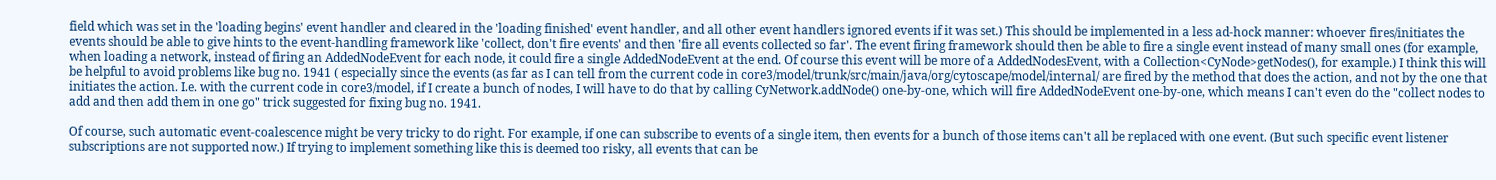field which was set in the 'loading begins' event handler and cleared in the 'loading finished' event handler, and all other event handlers ignored events if it was set.) This should be implemented in a less ad-hock manner: whoever fires/initiates the events should be able to give hints to the event-handling framework like 'collect, don't fire events' and then 'fire all events collected so far'. The event firing framework should then be able to fire a single event instead of many small ones (for example, when loading a network, instead of firing an AddedNodeEvent for each node, it could fire a single AddedNodeEvent at the end. Of course this event will be more of a AddedNodesEvent, with a Collection<CyNode>getNodes(), for example.) I think this will be helpful to avoid problems like bug no. 1941 ( especially since the events (as far as I can tell from the current code in core3/model/trunk/src/main/java/org/cytoscape/model/internal/ are fired by the method that does the action, and not by the one that initiates the action. I.e. with the current code in core3/model, if I create a bunch of nodes, I will have to do that by calling CyNetwork.addNode() one-by-one, which will fire AddedNodeEvent one-by-one, which means I can't even do the "collect nodes to add and then add them in one go" trick suggested for fixing bug no. 1941.

Of course, such automatic event-coalescence might be very tricky to do right. For example, if one can subscribe to events of a single item, then events for a bunch of those items can't all be replaced with one event. (But such specific event listener subscriptions are not supported now.) If trying to implement something like this is deemed too risky, all events that can be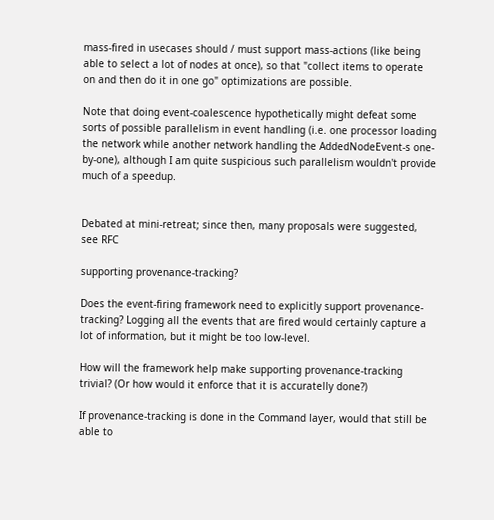mass-fired in usecases should / must support mass-actions (like being able to select a lot of nodes at once), so that "collect items to operate on and then do it in one go" optimizations are possible.

Note that doing event-coalescence hypothetically might defeat some sorts of possible parallelism in event handling (i.e. one processor loading the network while another network handling the AddedNodeEvent-s one-by-one), although I am quite suspicious such parallelism wouldn't provide much of a speedup.


Debated at mini-retreat; since then, many proposals were suggested, see RFC

supporting provenance-tracking?

Does the event-firing framework need to explicitly support provenance-tracking? Logging all the events that are fired would certainly capture a lot of information, but it might be too low-level.

How will the framework help make supporting provenance-tracking trivial? (Or how would it enforce that it is accuratelly done?)

If provenance-tracking is done in the Command layer, would that still be able to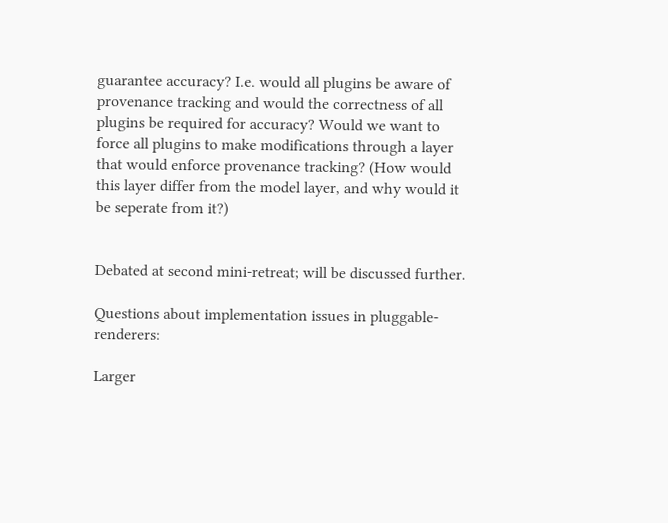guarantee accuracy? I.e. would all plugins be aware of provenance tracking and would the correctness of all plugins be required for accuracy? Would we want to force all plugins to make modifications through a layer that would enforce provenance tracking? (How would this layer differ from the model layer, and why would it be seperate from it?)


Debated at second mini-retreat; will be discussed further.

Questions about implementation issues in pluggable-renderers:

Larger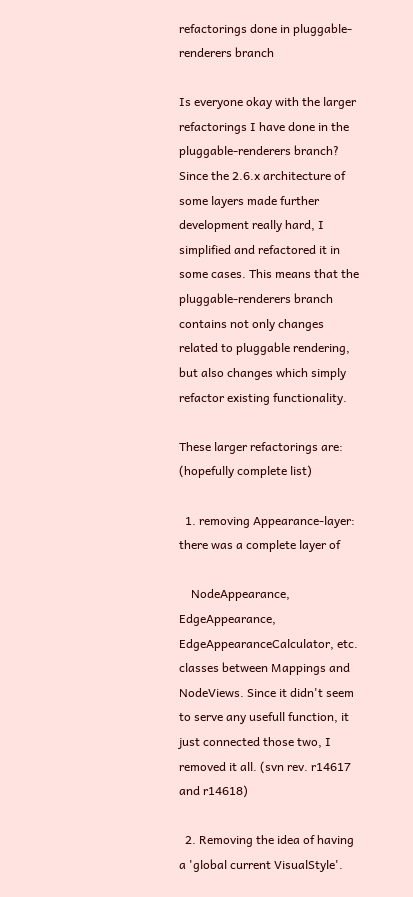refactorings done in pluggable-renderers branch

Is everyone okay with the larger refactorings I have done in the pluggable-renderers branch? Since the 2.6.x architecture of some layers made further development really hard, I simplified and refactored it in some cases. This means that the pluggable-renderers branch contains not only changes related to pluggable rendering, but also changes which simply refactor existing functionality.

These larger refactorings are: (hopefully complete list)

  1. removing Appearance-layer: there was a complete layer of

    NodeAppearance, EdgeAppearance, EdgeAppearanceCalculator, etc. classes between Mappings and NodeViews. Since it didn't seem to serve any usefull function, it just connected those two, I removed it all. (svn rev. r14617 and r14618)

  2. Removing the idea of having a 'global current VisualStyle'.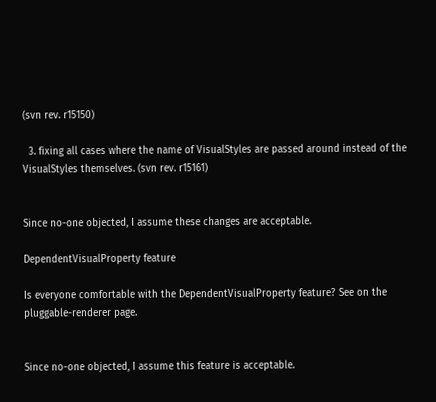(svn rev. r15150)

  3. fixing all cases where the name of VisualStyles are passed around instead of the VisualStyles themselves. (svn rev. r15161)


Since no-one objected, I assume these changes are acceptable.

DependentVisualProperty feature

Is everyone comfortable with the DependentVisualProperty feature? See on the pluggable-renderer page.


Since no-one objected, I assume this feature is acceptable.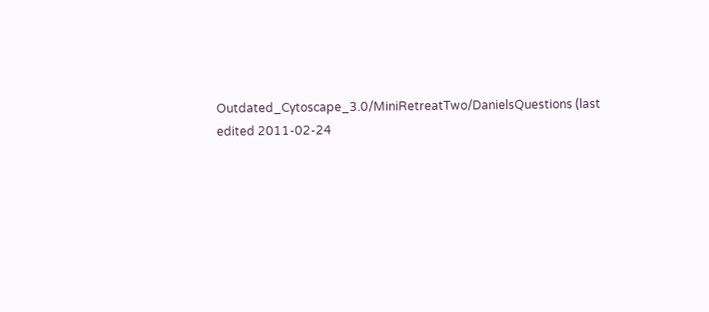Outdated_Cytoscape_3.0/MiniRetreatTwo/DanielsQuestions (last edited 2011-02-24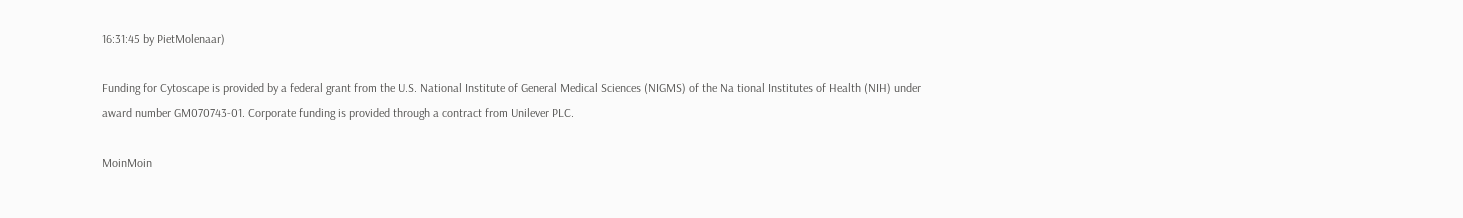16:31:45 by PietMolenaar)

Funding for Cytoscape is provided by a federal grant from the U.S. National Institute of General Medical Sciences (NIGMS) of the Na tional Institutes of Health (NIH) under award number GM070743-01. Corporate funding is provided through a contract from Unilever PLC.

MoinMoin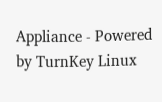Appliance - Powered by TurnKey Linux